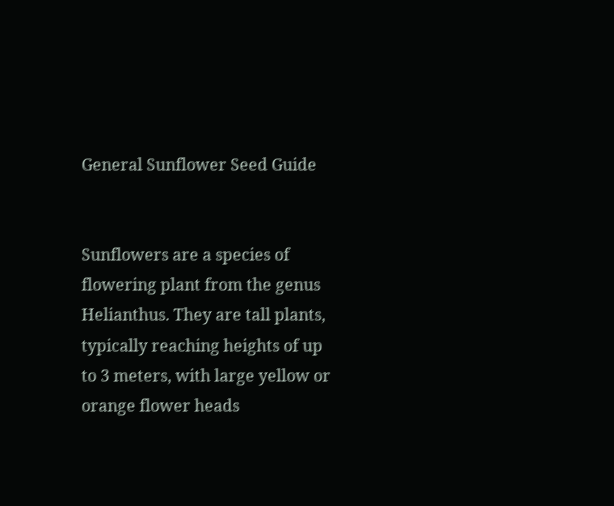General Sunflower Seed Guide


Sunflowers are a species of flowering plant from the genus Helianthus. They are tall plants, typically reaching heights of up to 3 meters, with large yellow or orange flower heads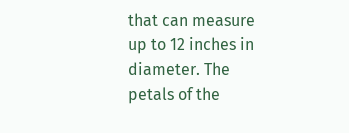that can measure up to 12 inches in diameter. The petals of the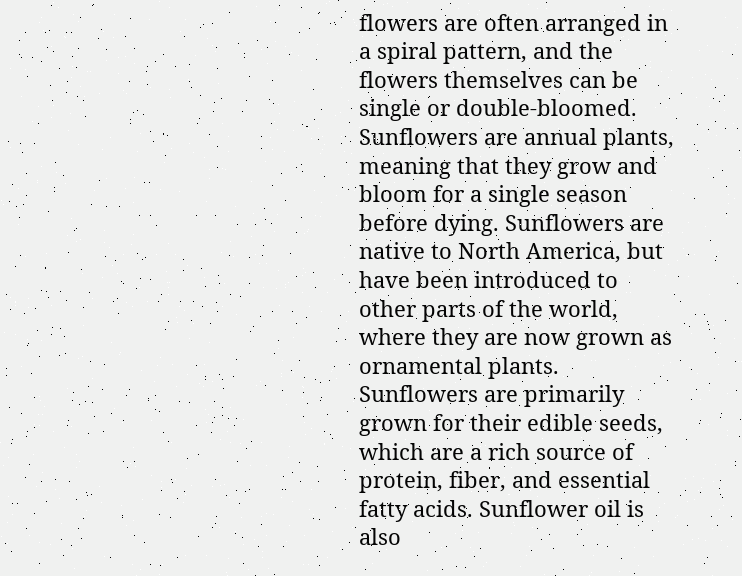flowers are often arranged in a spiral pattern, and the flowers themselves can be single or double-bloomed. Sunflowers are annual plants, meaning that they grow and bloom for a single season before dying. Sunflowers are native to North America, but have been introduced to other parts of the world, where they are now grown as ornamental plants. Sunflowers are primarily grown for their edible seeds, which are a rich source of protein, fiber, and essential fatty acids. Sunflower oil is also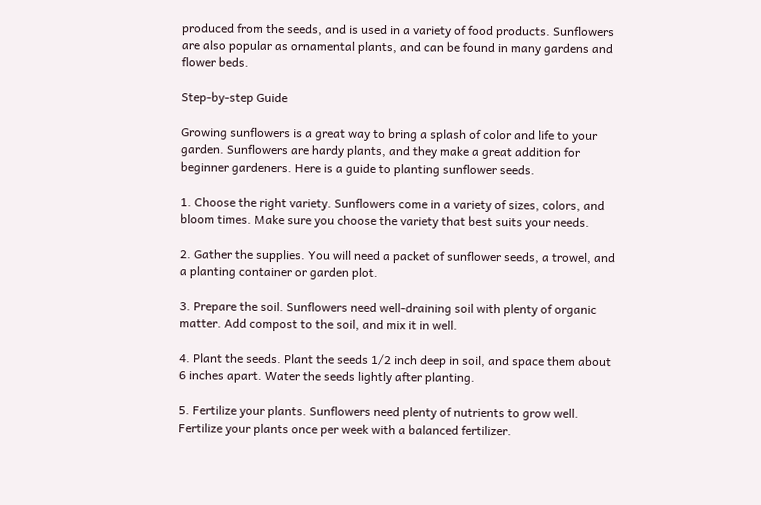produced from the seeds, and is used in a variety of food products. Sunflowers are also popular as ornamental plants, and can be found in many gardens and flower beds.

Step-by-step Guide

Growing sunflowers is a great way to bring a splash of color and life to your garden. Sunflowers are hardy plants, and they make a great addition for beginner gardeners. Here is a guide to planting sunflower seeds.

1. Choose the right variety. Sunflowers come in a variety of sizes, colors, and bloom times. Make sure you choose the variety that best suits your needs.

2. Gather the supplies. You will need a packet of sunflower seeds, a trowel, and a planting container or garden plot.

3. Prepare the soil. Sunflowers need well-draining soil with plenty of organic matter. Add compost to the soil, and mix it in well.

4. Plant the seeds. Plant the seeds 1/2 inch deep in soil, and space them about 6 inches apart. Water the seeds lightly after planting.

5. Fertilize your plants. Sunflowers need plenty of nutrients to grow well. Fertilize your plants once per week with a balanced fertilizer.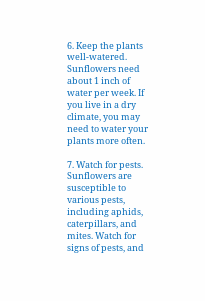6. Keep the plants well-watered. Sunflowers need about 1 inch of water per week. If you live in a dry climate, you may need to water your plants more often.

7. Watch for pests. Sunflowers are susceptible to various pests, including aphids, caterpillars, and mites. Watch for signs of pests, and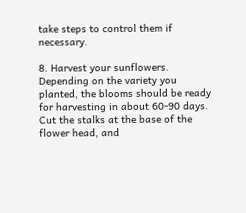take steps to control them if necessary.

8. Harvest your sunflowers. Depending on the variety you planted, the blooms should be ready for harvesting in about 60-90 days. Cut the stalks at the base of the flower head, and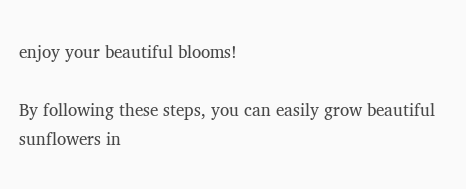enjoy your beautiful blooms!

By following these steps, you can easily grow beautiful sunflowers in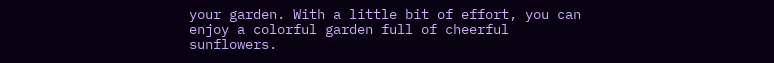your garden. With a little bit of effort, you can enjoy a colorful garden full of cheerful sunflowers.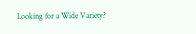Looking for a Wide Variety?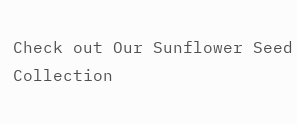Check out Our Sunflower Seed Collection